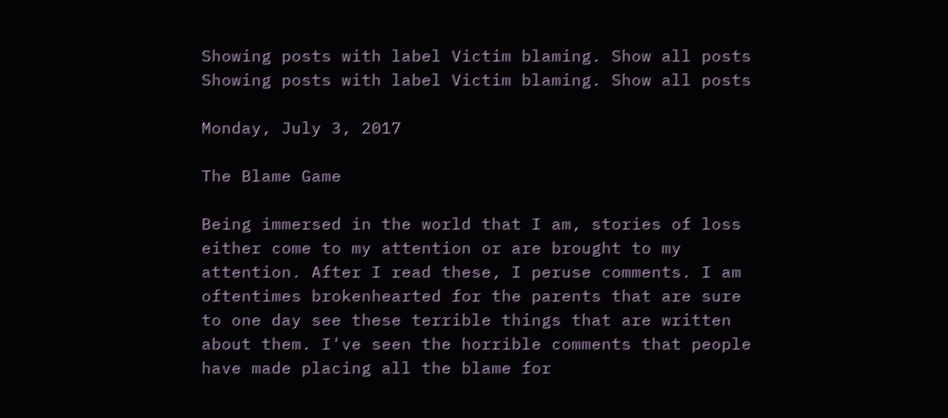Showing posts with label Victim blaming. Show all posts
Showing posts with label Victim blaming. Show all posts

Monday, July 3, 2017

The Blame Game

Being immersed in the world that I am, stories of loss either come to my attention or are brought to my attention. After I read these, I peruse comments. I am oftentimes brokenhearted for the parents that are sure to one day see these terrible things that are written about them. I've seen the horrible comments that people have made placing all the blame for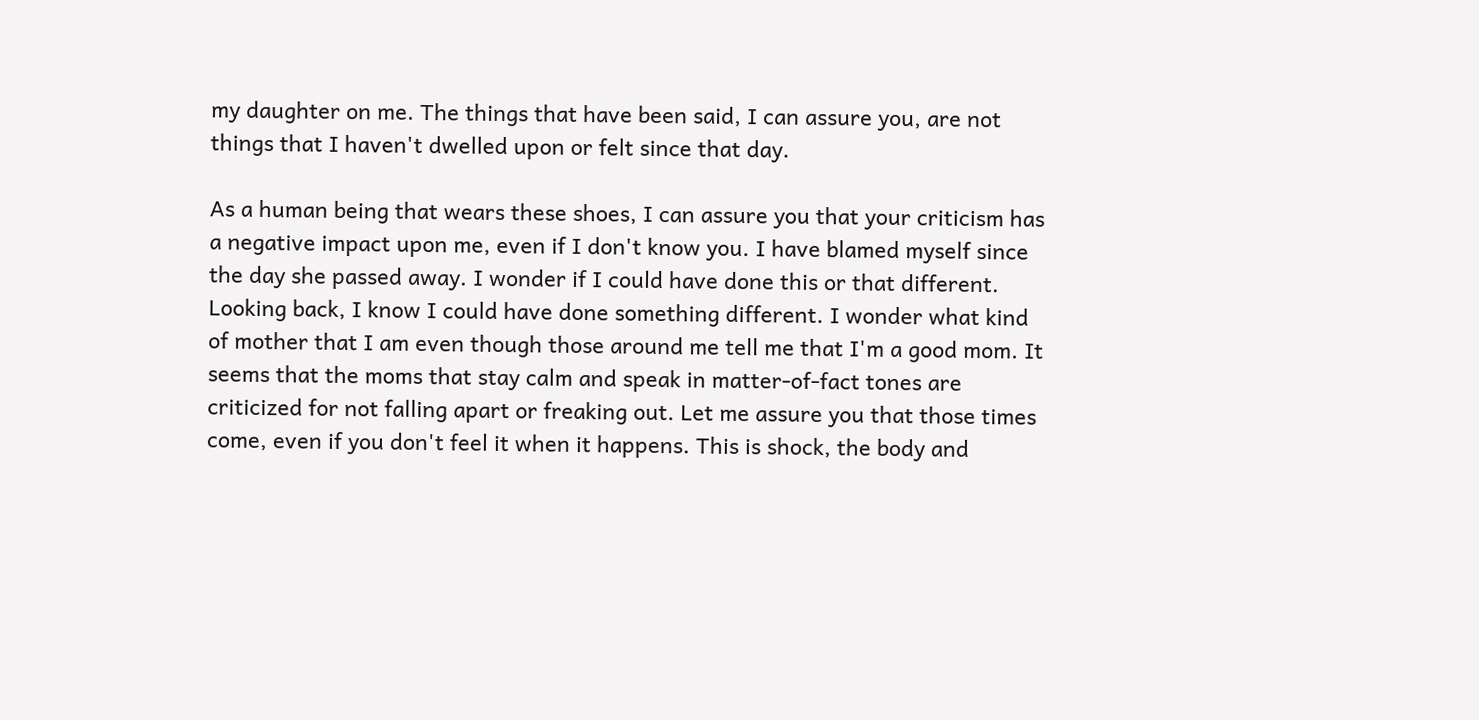my daughter on me. The things that have been said, I can assure you, are not things that I haven't dwelled upon or felt since that day.

As a human being that wears these shoes, I can assure you that your criticism has a negative impact upon me, even if I don't know you. I have blamed myself since the day she passed away. I wonder if I could have done this or that different. Looking back, I know I could have done something different. I wonder what kind of mother that I am even though those around me tell me that I'm a good mom. It seems that the moms that stay calm and speak in matter-of-fact tones are criticized for not falling apart or freaking out. Let me assure you that those times come, even if you don't feel it when it happens. This is shock, the body and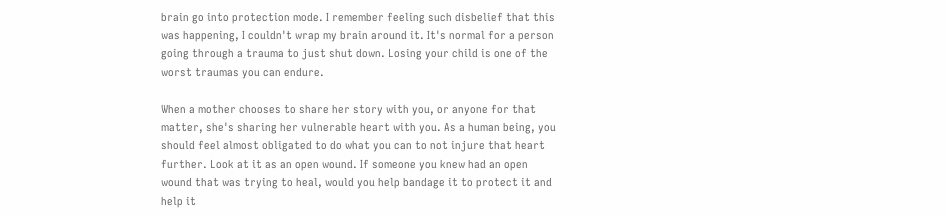brain go into protection mode. I remember feeling such disbelief that this was happening, I couldn't wrap my brain around it. It's normal for a person going through a trauma to just shut down. Losing your child is one of the worst traumas you can endure.

When a mother chooses to share her story with you, or anyone for that matter, she's sharing her vulnerable heart with you. As a human being, you should feel almost obligated to do what you can to not injure that heart further. Look at it as an open wound. If someone you knew had an open wound that was trying to heal, would you help bandage it to protect it and help it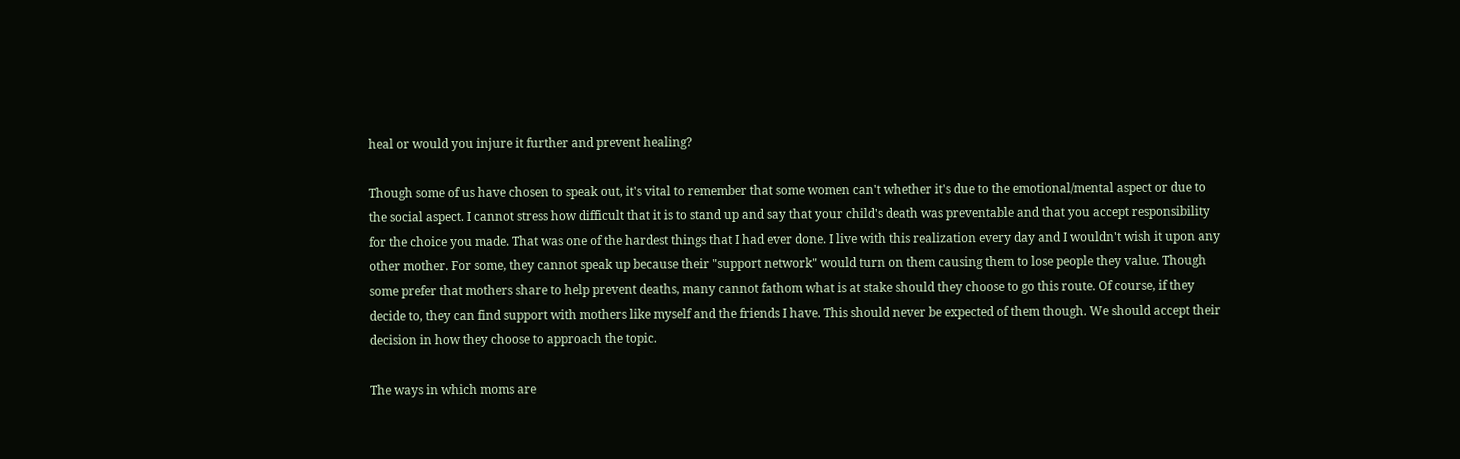heal or would you injure it further and prevent healing?

Though some of us have chosen to speak out, it's vital to remember that some women can't whether it's due to the emotional/mental aspect or due to the social aspect. I cannot stress how difficult that it is to stand up and say that your child's death was preventable and that you accept responsibility for the choice you made. That was one of the hardest things that I had ever done. I live with this realization every day and I wouldn't wish it upon any other mother. For some, they cannot speak up because their "support network" would turn on them causing them to lose people they value. Though some prefer that mothers share to help prevent deaths, many cannot fathom what is at stake should they choose to go this route. Of course, if they decide to, they can find support with mothers like myself and the friends I have. This should never be expected of them though. We should accept their decision in how they choose to approach the topic.

The ways in which moms are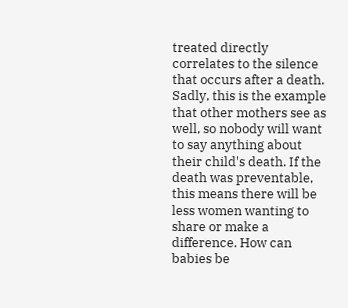treated directly correlates to the silence that occurs after a death. Sadly, this is the example that other mothers see as well, so nobody will want to say anything about their child's death. If the death was preventable, this means there will be less women wanting to share or make a difference. How can babies be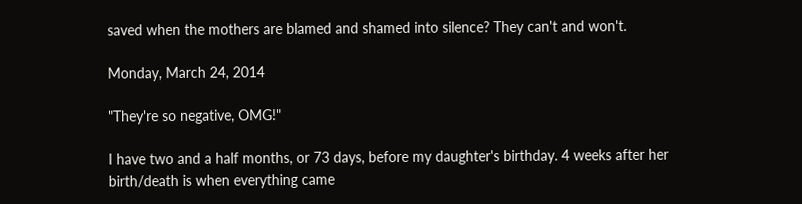saved when the mothers are blamed and shamed into silence? They can't and won't.

Monday, March 24, 2014

"They're so negative, OMG!"

I have two and a half months, or 73 days, before my daughter's birthday. 4 weeks after her birth/death is when everything came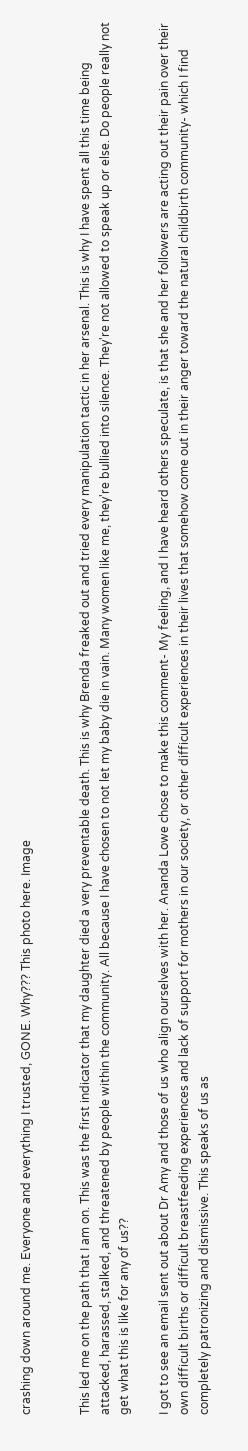crashing down around me. Everyone and everything I trusted, GONE. Why??? This photo here. Image


This led me on the path that I am on. This was the first indicator that my daughter died a very preventable death. This is why Brenda freaked out and tried every manipulation tactic in her arsenal. This is why I have spent all this time being attacked, harassed, stalked, and threatened by people within the community. All because I have chosen to not let my baby die in vain. Many women like me, they're bullied into silence. They're not allowed to speak up or else. Do people really not get what this is like for any of us??

I got to see an email sent out about Dr Amy and those of us who align ourselves with her. Ananda Lowe chose to make this comment- My feeling, and I have heard others speculate, is that she and her followers are acting out their pain over their own difficult births or difficult breastfeeding experiences and lack of support for mothers in our society, or other difficult experiences in their lives that somehow come out in their anger toward the natural childbirth community- which I find completely patronizing and dismissive. This speaks of us as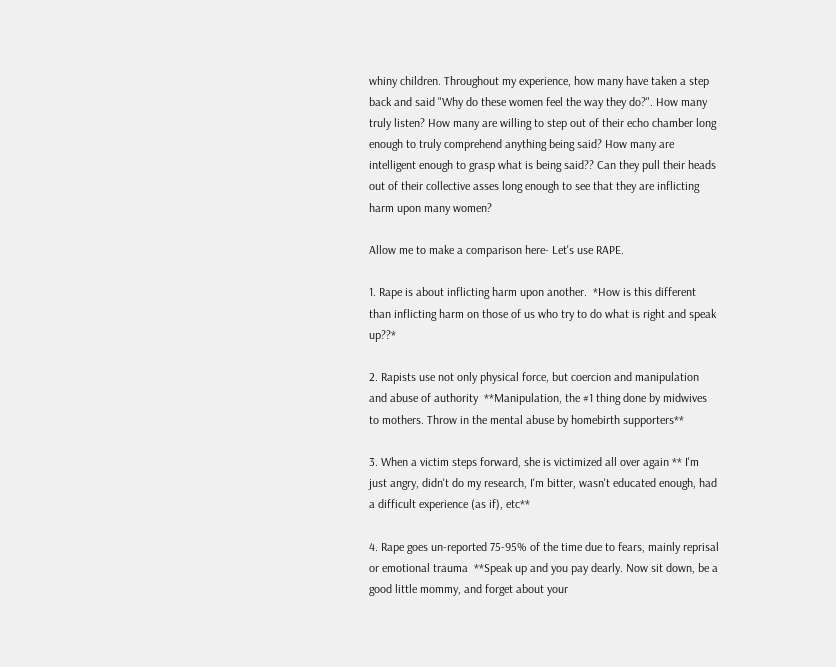whiny children. Throughout my experience, how many have taken a step back and said "Why do these women feel the way they do?". How many truly listen? How many are willing to step out of their echo chamber long enough to truly comprehend anything being said? How many are intelligent enough to grasp what is being said?? Can they pull their heads out of their collective asses long enough to see that they are inflicting harm upon many women?

Allow me to make a comparison here- Let's use RAPE.

1. Rape is about inflicting harm upon another.  *How is this different than inflicting harm on those of us who try to do what is right and speak up??*

2. Rapists use not only physical force, but coercion and manipulation and abuse of authority  **Manipulation, the #1 thing done by midwives to mothers. Throw in the mental abuse by homebirth supporters**

3. When a victim steps forward, she is victimized all over again ** I'm just angry, didn't do my research, I'm bitter, wasn't educated enough, had a difficult experience (as if), etc**

4. Rape goes un-reported 75-95% of the time due to fears, mainly reprisal or emotional trauma  **Speak up and you pay dearly. Now sit down, be a good little mommy, and forget about your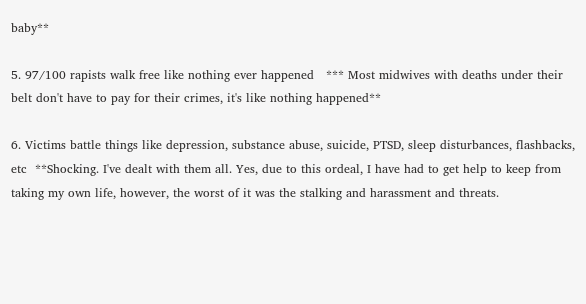baby**

5. 97/100 rapists walk free like nothing ever happened   *** Most midwives with deaths under their belt don't have to pay for their crimes, it's like nothing happened**

6. Victims battle things like depression, substance abuse, suicide, PTSD, sleep disturbances, flashbacks, etc  **Shocking. I've dealt with them all. Yes, due to this ordeal, I have had to get help to keep from taking my own life, however, the worst of it was the stalking and harassment and threats.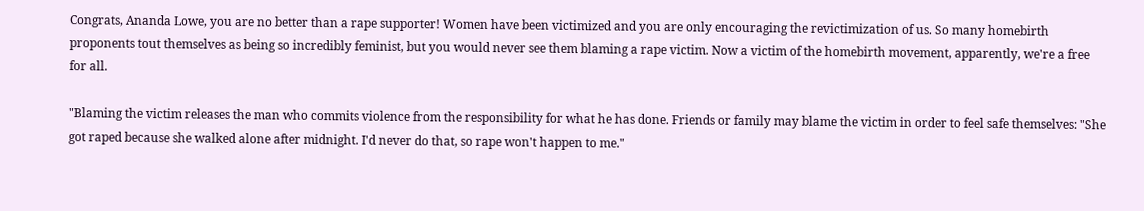Congrats, Ananda Lowe, you are no better than a rape supporter! Women have been victimized and you are only encouraging the revictimization of us. So many homebirth proponents tout themselves as being so incredibly feminist, but you would never see them blaming a rape victim. Now a victim of the homebirth movement, apparently, we're a free for all.

"Blaming the victim releases the man who commits violence from the responsibility for what he has done. Friends or family may blame the victim in order to feel safe themselves: "She got raped because she walked alone after midnight. I'd never do that, so rape won't happen to me."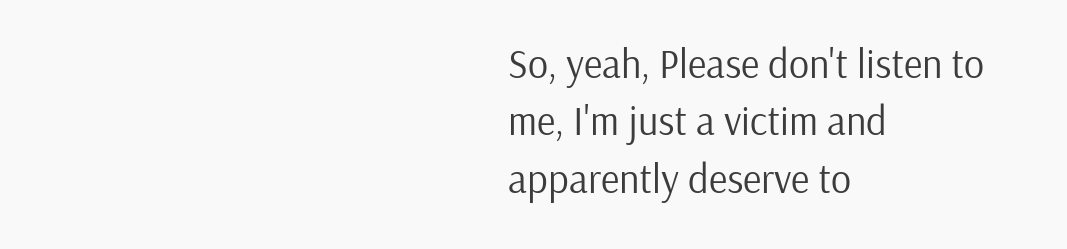So, yeah, Please don't listen to me, I'm just a victim and apparently deserve to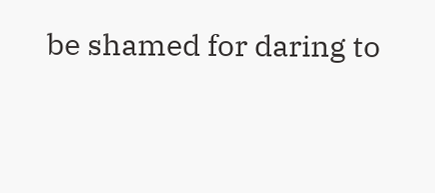be shamed for daring to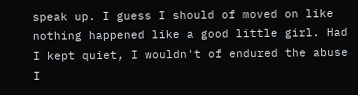speak up. I guess I should of moved on like nothing happened like a good little girl. Had I kept quiet, I wouldn't of endured the abuse I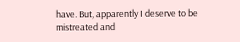have. But, apparently I deserve to be mistreated and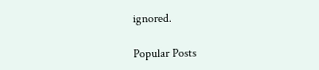ignored.

Popular Posts